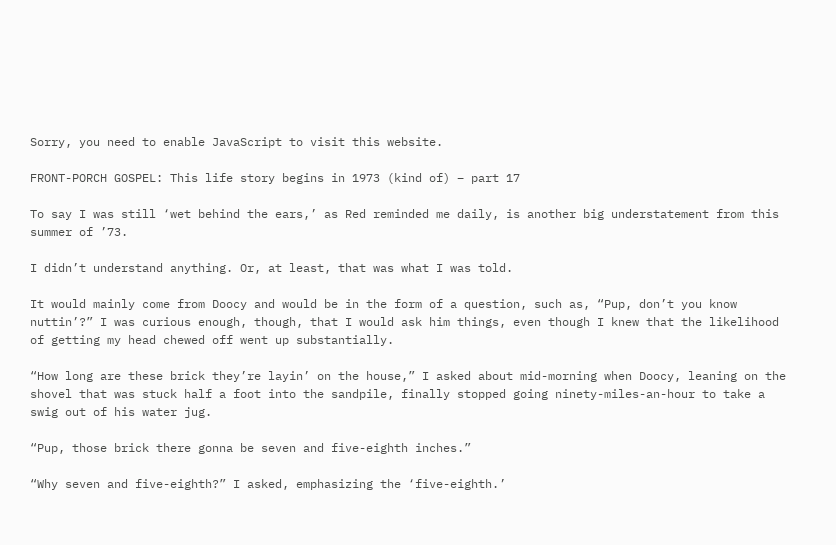Sorry, you need to enable JavaScript to visit this website.

FRONT-PORCH GOSPEL: This life story begins in 1973 (kind of) – part 17

To say I was still ‘wet behind the ears,’ as Red reminded me daily, is another big understatement from this summer of ’73.

I didn’t understand anything. Or, at least, that was what I was told.

It would mainly come from Doocy and would be in the form of a question, such as, “Pup, don’t you know nuttin’?” I was curious enough, though, that I would ask him things, even though I knew that the likelihood of getting my head chewed off went up substantially.

“How long are these brick they’re layin’ on the house,” I asked about mid-morning when Doocy, leaning on the shovel that was stuck half a foot into the sandpile, finally stopped going ninety-miles-an-hour to take a swig out of his water jug.

“Pup, those brick there gonna be seven and five-eighth inches.”

“Why seven and five-eighth?” I asked, emphasizing the ‘five-eighth.’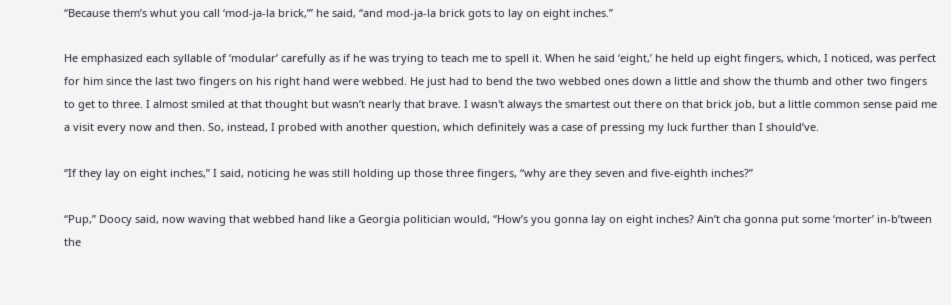“Because them’s whut you call ‘mod-ja-la brick,’” he said, “and mod-ja-la brick gots to lay on eight inches.”

He emphasized each syllable of ‘modular’ carefully as if he was trying to teach me to spell it. When he said ‘eight,’ he held up eight fingers, which, I noticed, was perfect for him since the last two fingers on his right hand were webbed. He just had to bend the two webbed ones down a little and show the thumb and other two fingers to get to three. I almost smiled at that thought but wasn’t nearly that brave. I wasn't always the smartest out there on that brick job, but a little common sense paid me a visit every now and then. So, instead, I probed with another question, which definitely was a case of pressing my luck further than I should’ve.

“If they lay on eight inches,” I said, noticing he was still holding up those three fingers, “why are they seven and five-eighth inches?”

“Pup,” Doocy said, now waving that webbed hand like a Georgia politician would, “How’s you gonna lay on eight inches? Ain’t cha gonna put some ‘morter’ in-b’tween the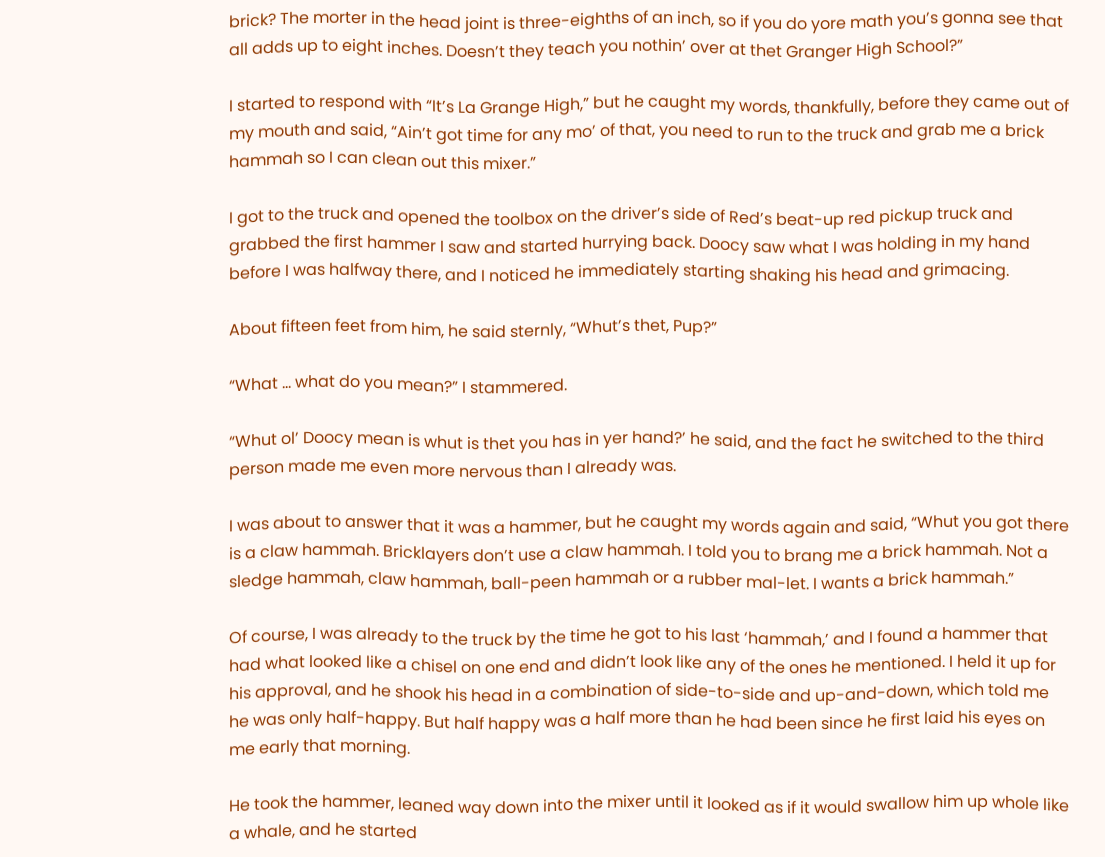brick? The morter in the head joint is three-eighths of an inch, so if you do yore math you’s gonna see that all adds up to eight inches. Doesn’t they teach you nothin’ over at thet Granger High School?”

I started to respond with “It’s La Grange High,” but he caught my words, thankfully, before they came out of my mouth and said, “Ain’t got time for any mo’ of that, you need to run to the truck and grab me a brick hammah so I can clean out this mixer.”

I got to the truck and opened the toolbox on the driver’s side of Red’s beat-up red pickup truck and grabbed the first hammer I saw and started hurrying back. Doocy saw what I was holding in my hand before I was halfway there, and I noticed he immediately starting shaking his head and grimacing.

About fifteen feet from him, he said sternly, “Whut’s thet, Pup?”

“What … what do you mean?” I stammered.

“Whut ol’ Doocy mean is whut is thet you has in yer hand?’ he said, and the fact he switched to the third person made me even more nervous than I already was.

I was about to answer that it was a hammer, but he caught my words again and said, “Whut you got there is a claw hammah. Bricklayers don’t use a claw hammah. I told you to brang me a brick hammah. Not a sledge hammah, claw hammah, ball-peen hammah or a rubber mal-let. I wants a brick hammah.”

Of course, I was already to the truck by the time he got to his last ‘hammah,’ and I found a hammer that had what looked like a chisel on one end and didn’t look like any of the ones he mentioned. I held it up for his approval, and he shook his head in a combination of side-to-side and up-and-down, which told me he was only half-happy. But half happy was a half more than he had been since he first laid his eyes on me early that morning.

He took the hammer, leaned way down into the mixer until it looked as if it would swallow him up whole like a whale, and he started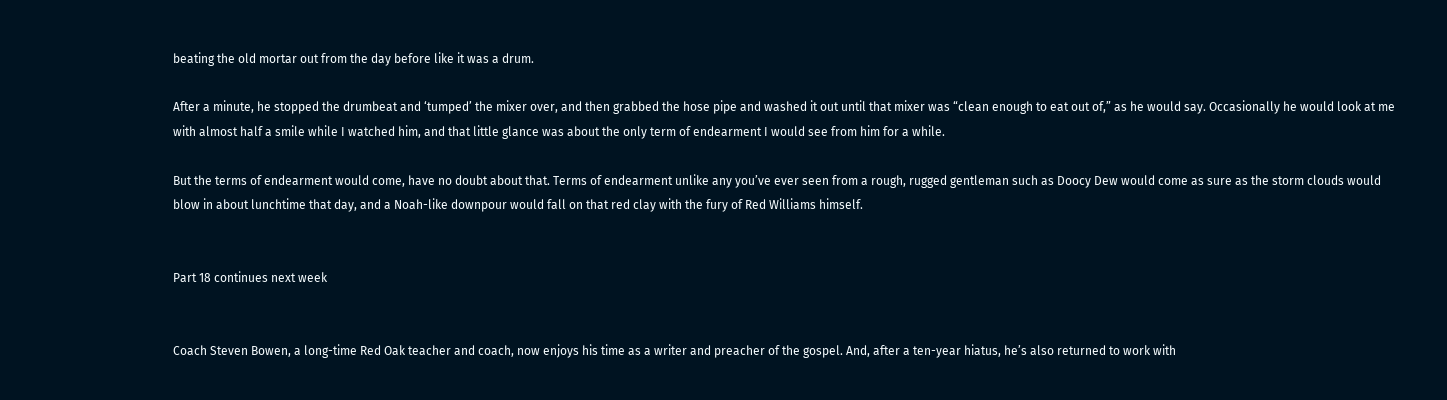beating the old mortar out from the day before like it was a drum.

After a minute, he stopped the drumbeat and ‘tumped’ the mixer over, and then grabbed the hose pipe and washed it out until that mixer was “clean enough to eat out of,” as he would say. Occasionally he would look at me with almost half a smile while I watched him, and that little glance was about the only term of endearment I would see from him for a while.

But the terms of endearment would come, have no doubt about that. Terms of endearment unlike any you’ve ever seen from a rough, rugged gentleman such as Doocy Dew would come as sure as the storm clouds would blow in about lunchtime that day, and a Noah-like downpour would fall on that red clay with the fury of Red Williams himself.


Part 18 continues next week


Coach Steven Bowen, a long-time Red Oak teacher and coach, now enjoys his time as a writer and preacher of the gospel. And, after a ten-year hiatus, he’s also returned to work with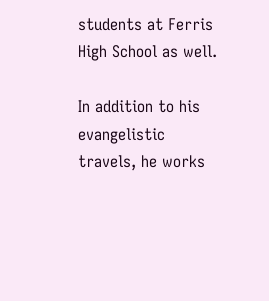students at Ferris High School as well.

In addition to his evangelistic travels, he works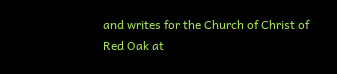and writes for the Church of Christ of Red Oak at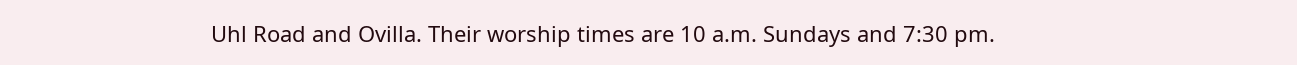Uhl Road and Ovilla. Their worship times are 10 a.m. Sundays and 7:30 pm.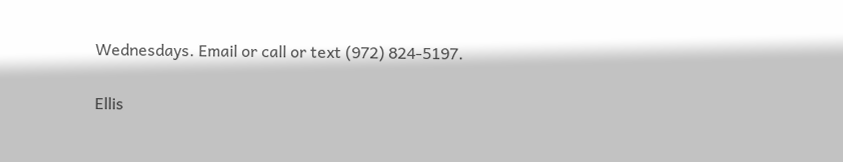Wednesdays. Email or call or text (972) 824-5197.

Ellis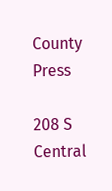County Press

208 S Central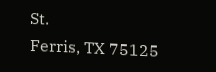St.
Ferris, TX 75125